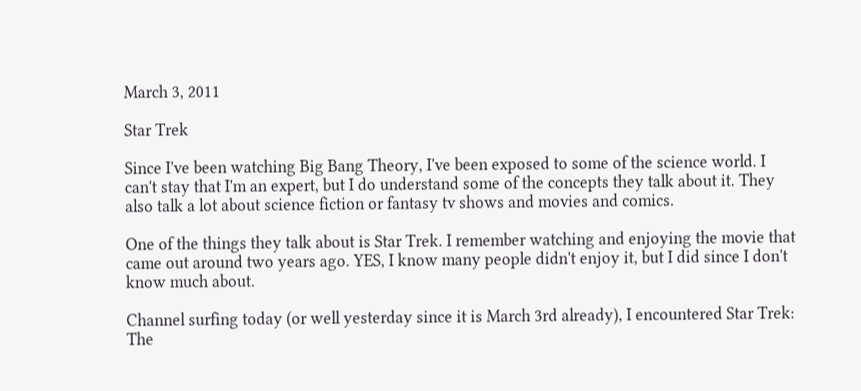March 3, 2011

Star Trek

Since I've been watching Big Bang Theory, I've been exposed to some of the science world. I can't stay that I'm an expert, but I do understand some of the concepts they talk about it. They also talk a lot about science fiction or fantasy tv shows and movies and comics.

One of the things they talk about is Star Trek. I remember watching and enjoying the movie that came out around two years ago. YES, I know many people didn't enjoy it, but I did since I don't know much about.

Channel surfing today (or well yesterday since it is March 3rd already), I encountered Star Trek: The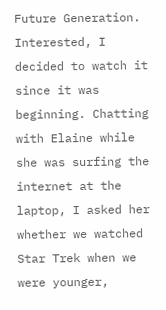Future Generation. Interested, I decided to watch it since it was beginning. Chatting with Elaine while she was surfing the internet at the laptop, I asked her whether we watched Star Trek when we were younger,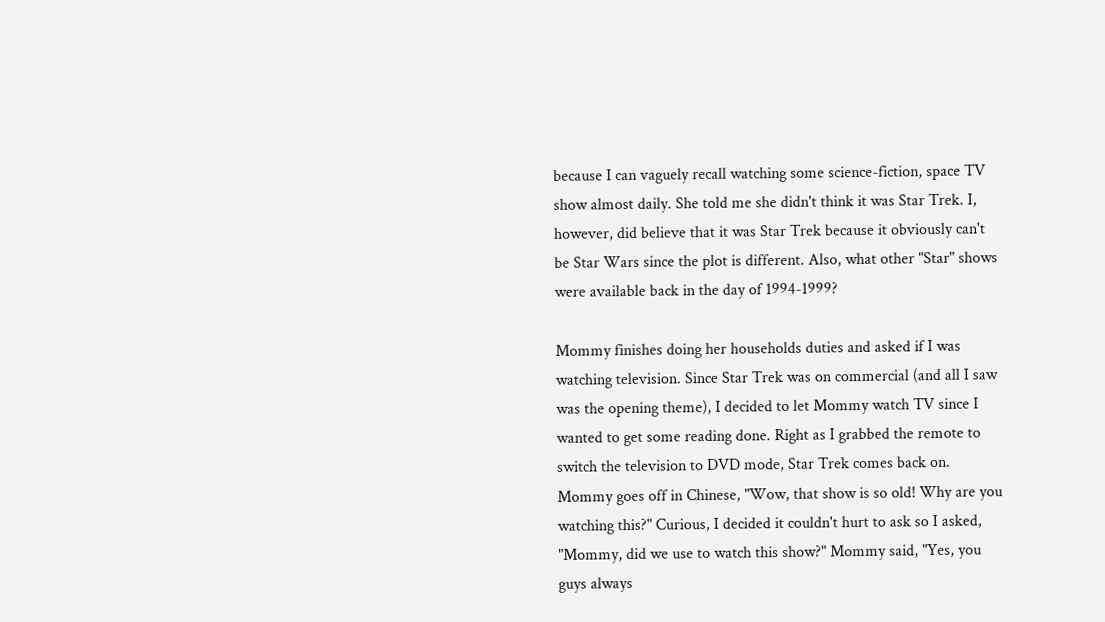because I can vaguely recall watching some science-fiction, space TV show almost daily. She told me she didn't think it was Star Trek. I, however, did believe that it was Star Trek because it obviously can't be Star Wars since the plot is different. Also, what other "Star" shows were available back in the day of 1994-1999?

Mommy finishes doing her households duties and asked if I was watching television. Since Star Trek was on commercial (and all I saw was the opening theme), I decided to let Mommy watch TV since I wanted to get some reading done. Right as I grabbed the remote to switch the television to DVD mode, Star Trek comes back on. Mommy goes off in Chinese, "Wow, that show is so old! Why are you watching this?" Curious, I decided it couldn't hurt to ask so I asked, "Mommy, did we use to watch this show?" Mommy said, "Yes, you guys always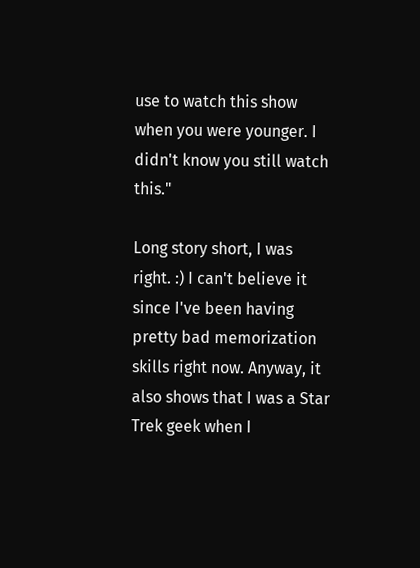use to watch this show when you were younger. I didn't know you still watch this."

Long story short, I was right. :) I can't believe it since I've been having pretty bad memorization skills right now. Anyway, it also shows that I was a Star Trek geek when I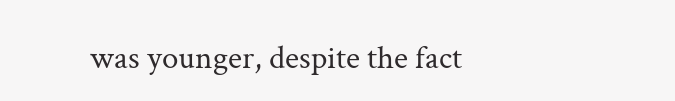was younger, despite the fact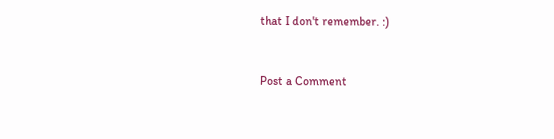that I don't remember. :)


Post a Comment